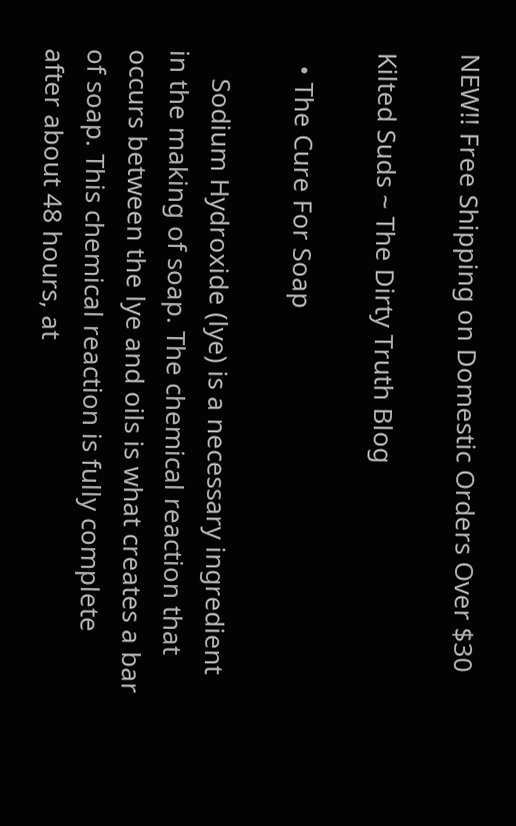NEW!! Free Shipping on Domestic Orders Over $30

Kilted Suds ~ The Dirty Truth Blog

  • The Cure For Soap

    Sodium Hydroxide (lye) is a necessary ingredient in the making of soap. The chemical reaction that occurs between the lye and oils is what creates a bar of soap. This chemical reaction is fully complete after about 48 hours, at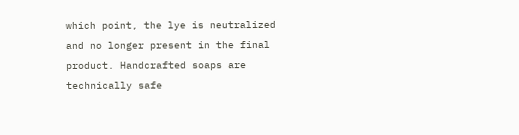which point, the lye is neutralized and no longer present in the final product. Handcrafted soaps are technically safe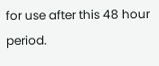for use after this 48 hour period.